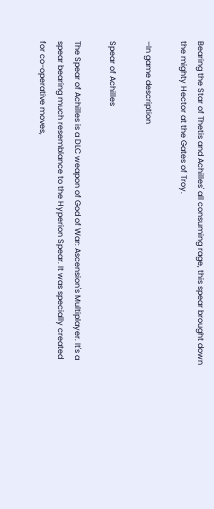Bearing the Star of Thetis and Achilles' all consuming rage, this spear brought down the mighty Hector at the Gates of Troy.

–In game description

Spear of Achilles

The Spear of Achilles is a DLC weapon of God of War: Ascension's Multiplayer. It's a spear bearing much resemblance to the Hyperion Spear. It was specially created for co-operative moves,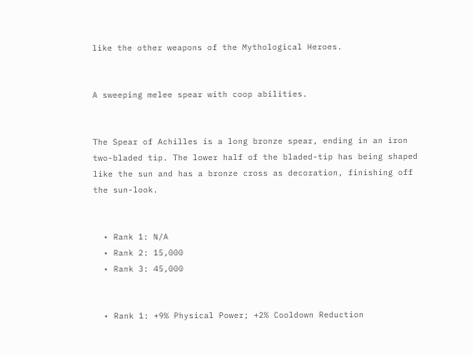like the other weapons of the Mythological Heroes.


A sweeping melee spear with coop abilities.


The Spear of Achilles is a long bronze spear, ending in an iron two-bladed tip. The lower half of the bladed-tip has being shaped like the sun and has a bronze cross as decoration, finishing off the sun-look.


  • Rank 1: N/A
  • Rank 2: 15,000
  • Rank 3: 45,000


  • Rank 1: +9% Physical Power; +2% Cooldown Reduction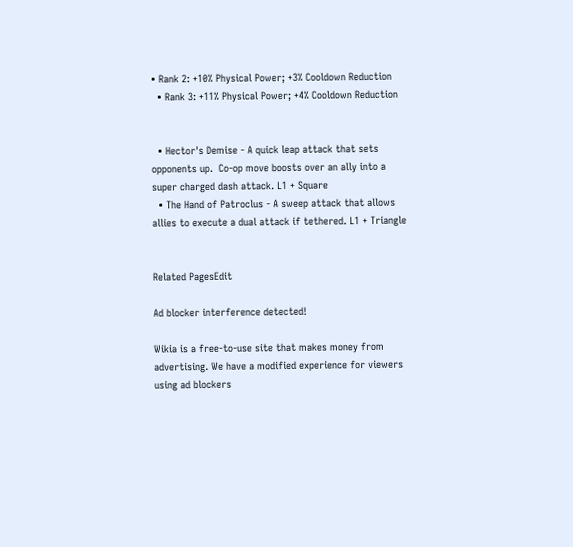• Rank 2: +10% Physical Power; +3% Cooldown Reduction
  • Rank 3: +11% Physical Power; +4% Cooldown Reduction


  • Hector's Demise - A quick leap attack that sets opponents up.  Co-op move boosts over an ally into a super charged dash attack. L1 + Square
  • The Hand of Patroclus - A sweep attack that allows allies to execute a dual attack if tethered. L1 + Triangle


Related PagesEdit

Ad blocker interference detected!

Wikia is a free-to-use site that makes money from advertising. We have a modified experience for viewers using ad blockers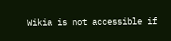Wikia is not accessible if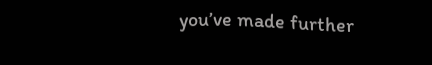you’ve made further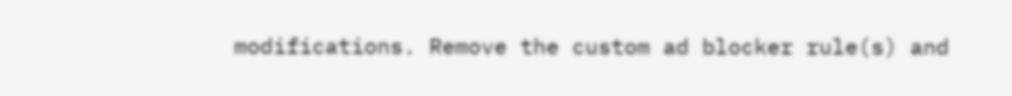modifications. Remove the custom ad blocker rule(s) and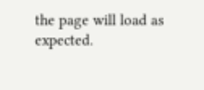the page will load as expected.